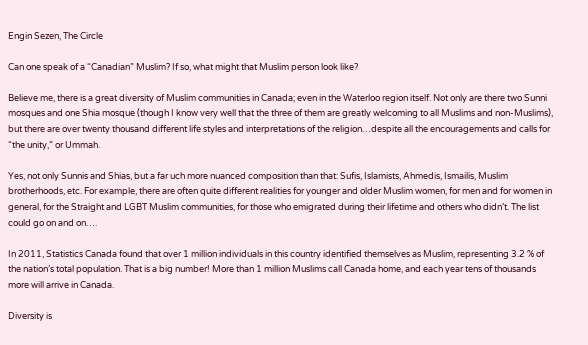Engin Sezen, The Circle

Can one speak of a “Canadian” Muslim? If so, what might that Muslim person look like?

Believe me, there is a great diversity of Muslim communities in Canada; even in the Waterloo region itself. Not only are there two Sunni mosques and one Shia mosque (though I know very well that the three of them are greatly welcoming to all Muslims and non-Muslims), but there are over twenty thousand different life styles and interpretations of the religion…despite all the encouragements and calls for “the unity,” or Ummah.

Yes, not only Sunnis and Shias, but a far uch more nuanced composition than that: Sufis, Islamists, Ahmedis, Ismailis, Muslim brotherhoods, etc. For example, there are often quite different realities for younger and older Muslim women, for men and for women in general, for the Straight and LGBT Muslim communities, for those who emigrated during their lifetime and others who didn’t. The list could go on and on….

In 2011, Statistics Canada found that over 1 million individuals in this country identified themselves as Muslim, representing 3.2 % of the nation’s total population. That is a big number! More than 1 million Muslims call Canada home, and each year tens of thousands more will arrive in Canada.

Diversity is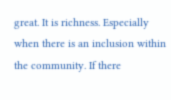great. It is richness. Especially when there is an inclusion within the community. If there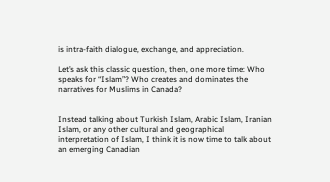is intra-faith dialogue, exchange, and appreciation.

Let’s ask this classic question, then, one more time: Who speaks for “Islam”? Who creates and dominates the narratives for Muslims in Canada?


Instead talking about Turkish Islam, Arabic Islam, Iranian Islam, or any other cultural and geographical interpretation of Islam, I think it is now time to talk about an emerging Canadian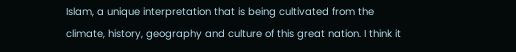Islam, a unique interpretation that is being cultivated from the climate, history, geography and culture of this great nation. I think it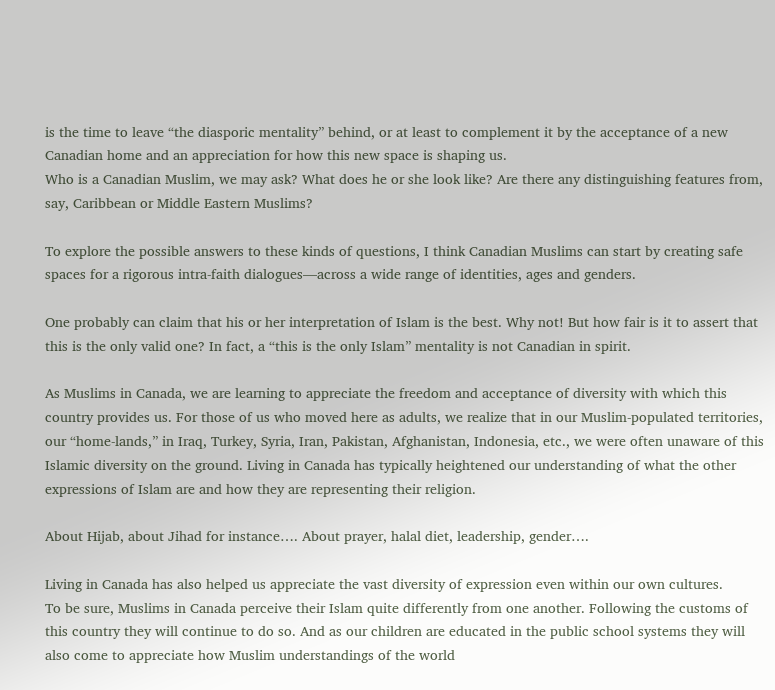is the time to leave “the diasporic mentality” behind, or at least to complement it by the acceptance of a new Canadian home and an appreciation for how this new space is shaping us.
Who is a Canadian Muslim, we may ask? What does he or she look like? Are there any distinguishing features from, say, Caribbean or Middle Eastern Muslims?

To explore the possible answers to these kinds of questions, I think Canadian Muslims can start by creating safe spaces for a rigorous intra-faith dialogues—across a wide range of identities, ages and genders.

One probably can claim that his or her interpretation of Islam is the best. Why not! But how fair is it to assert that this is the only valid one? In fact, a “this is the only Islam” mentality is not Canadian in spirit.

As Muslims in Canada, we are learning to appreciate the freedom and acceptance of diversity with which this country provides us. For those of us who moved here as adults, we realize that in our Muslim-populated territories, our “home-lands,” in Iraq, Turkey, Syria, Iran, Pakistan, Afghanistan, Indonesia, etc., we were often unaware of this Islamic diversity on the ground. Living in Canada has typically heightened our understanding of what the other expressions of Islam are and how they are representing their religion.

About Hijab, about Jihad for instance…. About prayer, halal diet, leadership, gender….

Living in Canada has also helped us appreciate the vast diversity of expression even within our own cultures.
To be sure, Muslims in Canada perceive their Islam quite differently from one another. Following the customs of this country they will continue to do so. And as our children are educated in the public school systems they will also come to appreciate how Muslim understandings of the world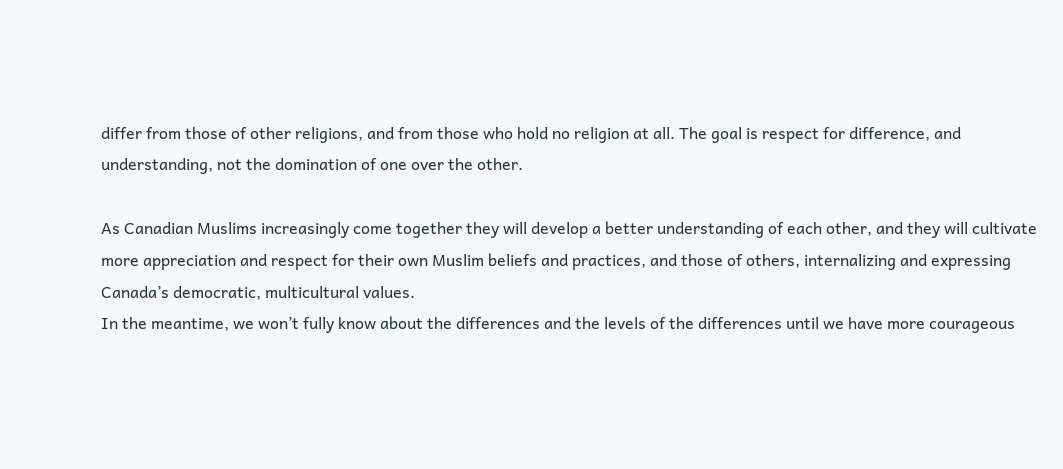differ from those of other religions, and from those who hold no religion at all. The goal is respect for difference, and understanding, not the domination of one over the other.

As Canadian Muslims increasingly come together they will develop a better understanding of each other, and they will cultivate more appreciation and respect for their own Muslim beliefs and practices, and those of others, internalizing and expressing Canada’s democratic, multicultural values.
In the meantime, we won’t fully know about the differences and the levels of the differences until we have more courageous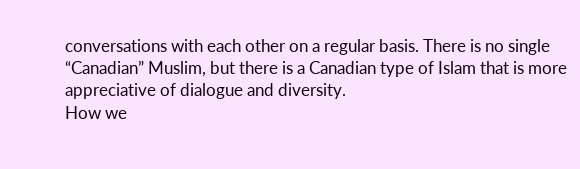conversations with each other on a regular basis. There is no single “Canadian” Muslim, but there is a Canadian type of Islam that is more appreciative of dialogue and diversity.
How we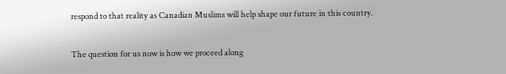respond to that reality as Canadian Muslims will help shape our future in this country.

The question for us now is how we proceed along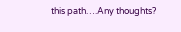this path….Any thoughts?